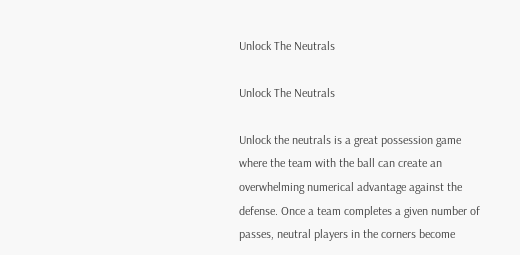Unlock The Neutrals

Unlock The Neutrals

Unlock the neutrals is a great possession game where the team with the ball can create an overwhelming numerical advantage against the defense. Once a team completes a given number of passes, neutral players in the corners become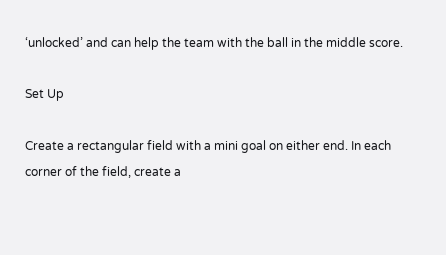‘unlocked’ and can help the team with the ball in the middle score.

Set Up

Create a rectangular field with a mini goal on either end. In each corner of the field, create a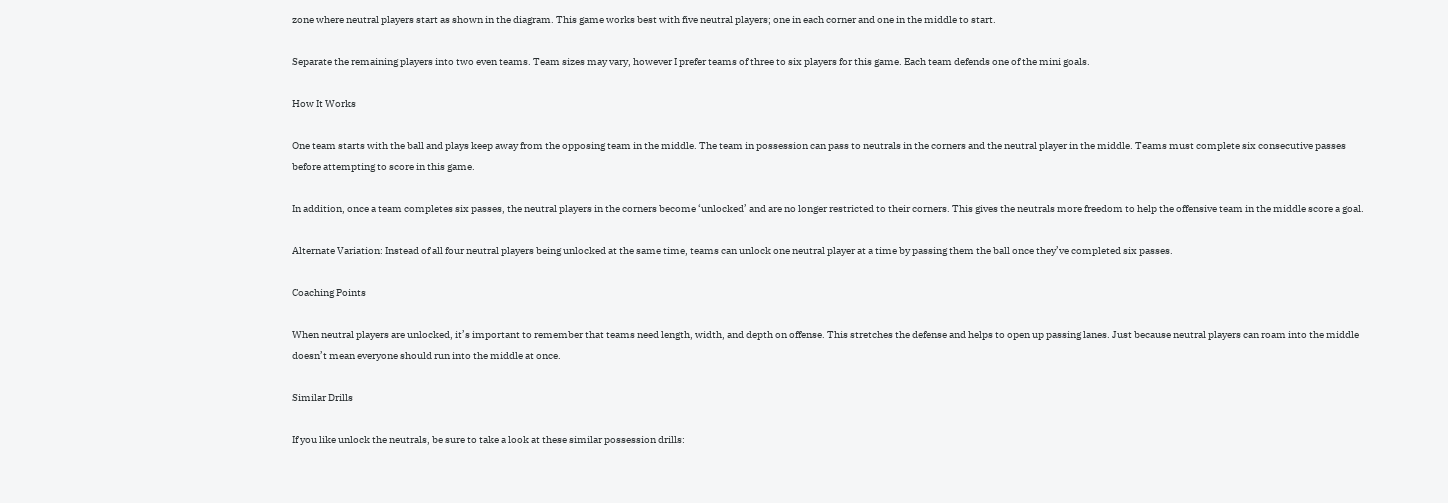zone where neutral players start as shown in the diagram. This game works best with five neutral players; one in each corner and one in the middle to start.

Separate the remaining players into two even teams. Team sizes may vary, however I prefer teams of three to six players for this game. Each team defends one of the mini goals.

How It Works

One team starts with the ball and plays keep away from the opposing team in the middle. The team in possession can pass to neutrals in the corners and the neutral player in the middle. Teams must complete six consecutive passes before attempting to score in this game.

In addition, once a team completes six passes, the neutral players in the corners become ‘unlocked’ and are no longer restricted to their corners. This gives the neutrals more freedom to help the offensive team in the middle score a goal.

Alternate Variation: Instead of all four neutral players being unlocked at the same time, teams can unlock one neutral player at a time by passing them the ball once they’ve completed six passes.

Coaching Points

When neutral players are unlocked, it’s important to remember that teams need length, width, and depth on offense. This stretches the defense and helps to open up passing lanes. Just because neutral players can roam into the middle doesn’t mean everyone should run into the middle at once.

Similar Drills

If you like unlock the neutrals, be sure to take a look at these similar possession drills: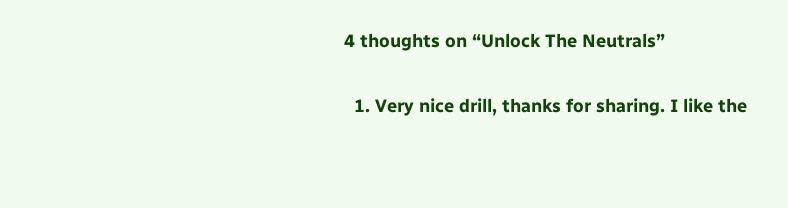4 thoughts on “Unlock The Neutrals”

  1. Very nice drill, thanks for sharing. I like the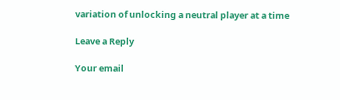variation of unlocking a neutral player at a time

Leave a Reply

Your email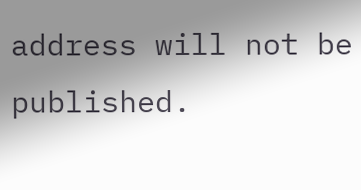address will not be published.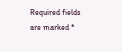Required fields are marked *